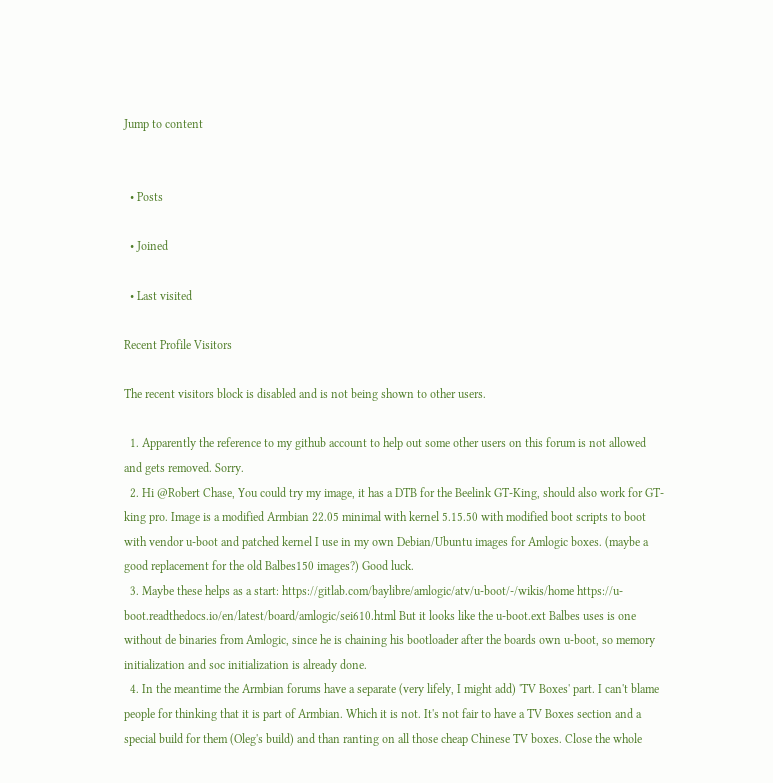Jump to content


  • Posts

  • Joined

  • Last visited

Recent Profile Visitors

The recent visitors block is disabled and is not being shown to other users.

  1. Apparently the reference to my github account to help out some other users on this forum is not allowed and gets removed. Sorry.
  2. Hi @Robert Chase, You could try my image, it has a DTB for the Beelink GT-King, should also work for GT-king pro. Image is a modified Armbian 22.05 minimal with kernel 5.15.50 with modified boot scripts to boot with vendor u-boot and patched kernel I use in my own Debian/Ubuntu images for Amlogic boxes. (maybe a good replacement for the old Balbes150 images?) Good luck.
  3. Maybe these helps as a start: https://gitlab.com/baylibre/amlogic/atv/u-boot/-/wikis/home https://u-boot.readthedocs.io/en/latest/board/amlogic/sei610.html But it looks like the u-boot.ext Balbes uses is one without de binaries from Amlogic, since he is chaining his bootloader after the boards own u-boot, so memory initialization and soc initialization is already done.
  4. In the meantime the Armbian forums have a separate (very lifely, I might add) 'TV Boxes' part. I can't blame people for thinking that it is part of Armbian. Which it is not. It's not fair to have a TV Boxes section and a special build for them (Oleg's build) and than ranting on all those cheap Chinese TV boxes. Close the whole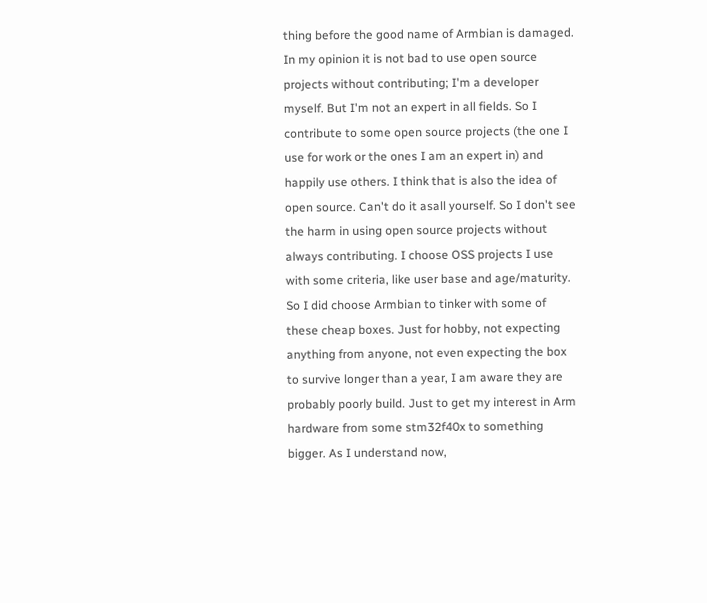thing before the good name of Armbian is damaged. In my opinion it is not bad to use open source projects without contributing; I'm a developer myself. But I'm not an expert in all fields. So I contribute to some open source projects (the one I use for work or the ones I am an expert in) and happily use others. I think that is also the idea of open source. Can't do it asall yourself. So I don't see the harm in using open source projects without always contributing. I choose OSS projects I use with some criteria, like user base and age/maturity. So I did choose Armbian to tinker with some of these cheap boxes. Just for hobby, not expecting anything from anyone, not even expecting the box to survive longer than a year, I am aware they are probably poorly build. Just to get my interest in Arm hardware from some stm32f40x to something bigger. As I understand now,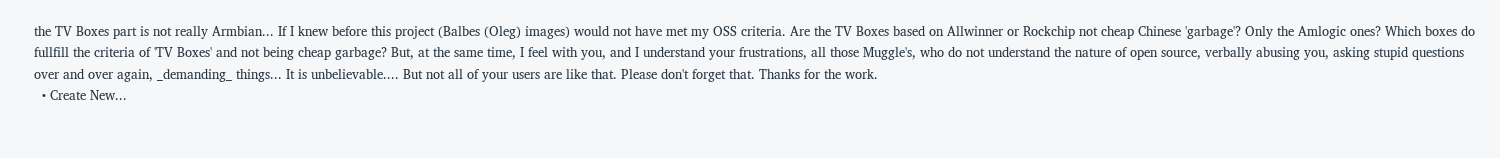the TV Boxes part is not really Armbian... If I knew before this project (Balbes (Oleg) images) would not have met my OSS criteria. Are the TV Boxes based on Allwinner or Rockchip not cheap Chinese 'garbage'? Only the Amlogic ones? Which boxes do fullfill the criteria of 'TV Boxes' and not being cheap garbage? But, at the same time, I feel with you, and I understand your frustrations, all those Muggle's, who do not understand the nature of open source, verbally abusing you, asking stupid questions over and over again, _demanding_ things... It is unbelievable.... But not all of your users are like that. Please don't forget that. Thanks for the work.
  • Create New...